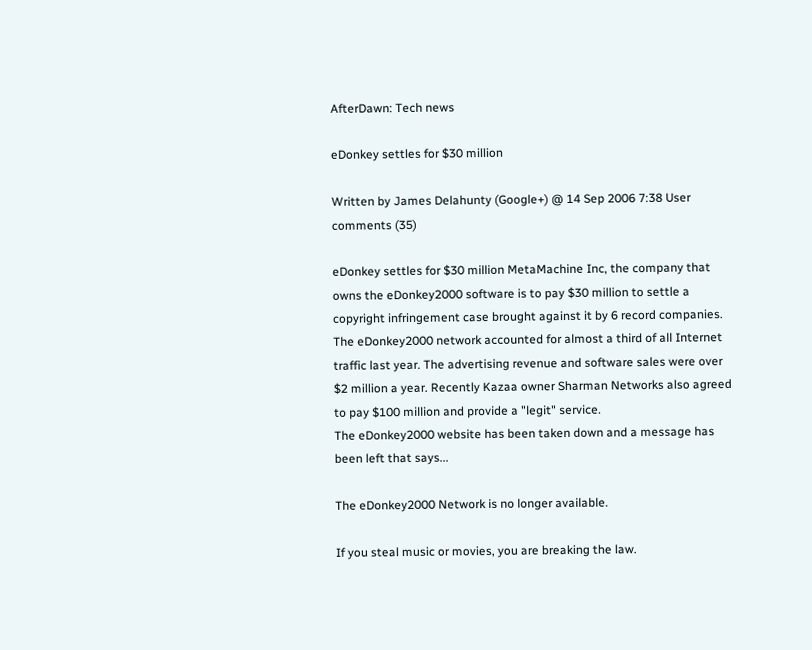AfterDawn: Tech news

eDonkey settles for $30 million

Written by James Delahunty (Google+) @ 14 Sep 2006 7:38 User comments (35)

eDonkey settles for $30 million MetaMachine Inc, the company that owns the eDonkey2000 software is to pay $30 million to settle a copyright infringement case brought against it by 6 record companies. The eDonkey2000 network accounted for almost a third of all Internet traffic last year. The advertising revenue and software sales were over $2 million a year. Recently Kazaa owner Sharman Networks also agreed to pay $100 million and provide a "legit" service.
The eDonkey2000 website has been taken down and a message has been left that says...

The eDonkey2000 Network is no longer available.

If you steal music or movies, you are breaking the law.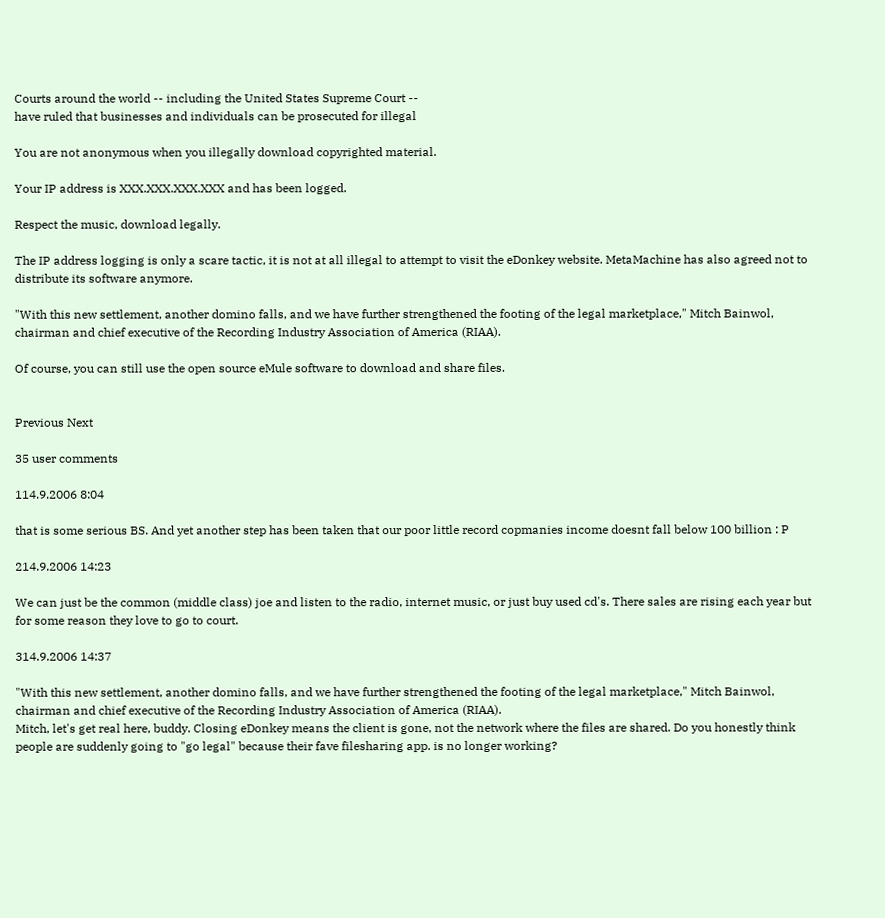Courts around the world -- including the United States Supreme Court --
have ruled that businesses and individuals can be prosecuted for illegal

You are not anonymous when you illegally download copyrighted material.

Your IP address is XXX.XXX.XXX.XXX and has been logged.

Respect the music, download legally.

The IP address logging is only a scare tactic, it is not at all illegal to attempt to visit the eDonkey website. MetaMachine has also agreed not to distribute its software anymore.

"With this new settlement, another domino falls, and we have further strengthened the footing of the legal marketplace," Mitch Bainwol, chairman and chief executive of the Recording Industry Association of America (RIAA).

Of course, you can still use the open source eMule software to download and share files.


Previous Next

35 user comments

114.9.2006 8:04

that is some serious BS. And yet another step has been taken that our poor little record copmanies income doesnt fall below 100 billion : P

214.9.2006 14:23

We can just be the common (middle class) joe and listen to the radio, internet music, or just buy used cd's. There sales are rising each year but for some reason they love to go to court.

314.9.2006 14:37

"With this new settlement, another domino falls, and we have further strengthened the footing of the legal marketplace," Mitch Bainwol, chairman and chief executive of the Recording Industry Association of America (RIAA).
Mitch, let's get real here, buddy. Closing eDonkey means the client is gone, not the network where the files are shared. Do you honestly think people are suddenly going to "go legal" because their fave filesharing app. is no longer working?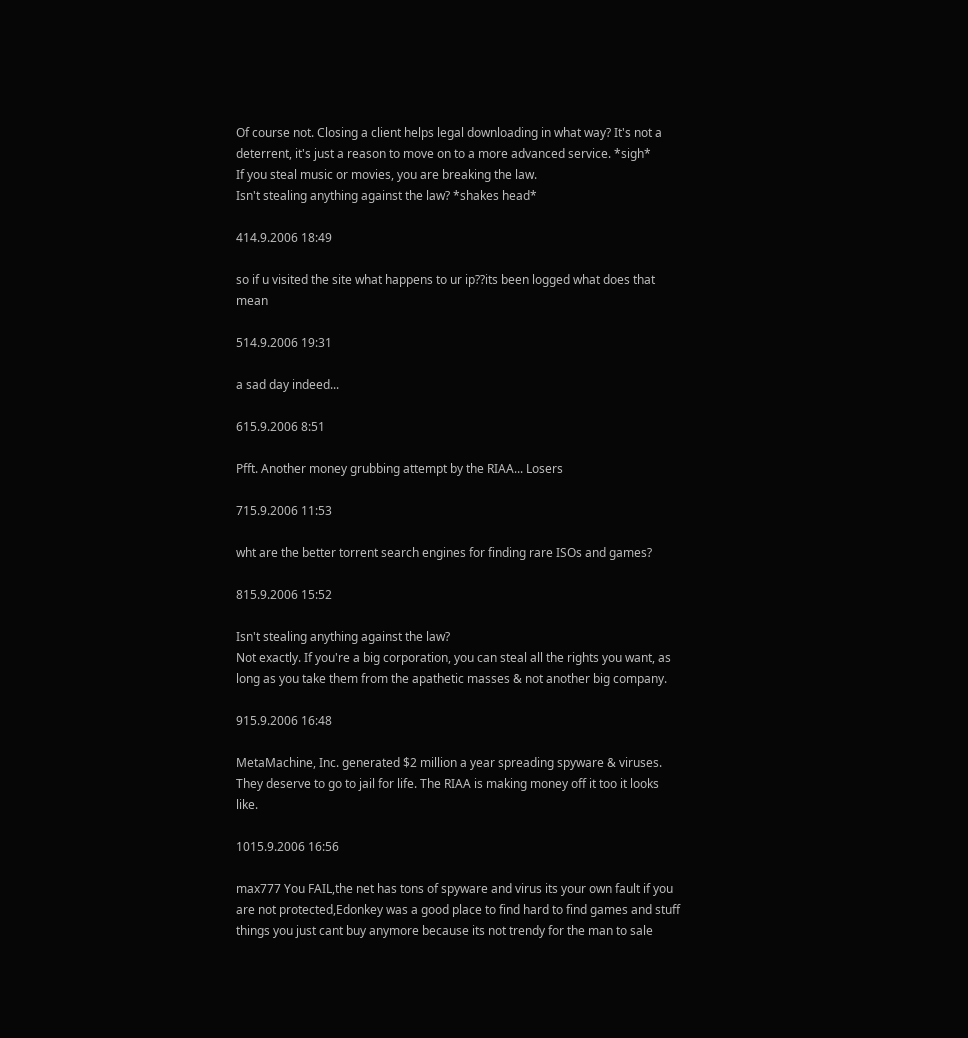Of course not. Closing a client helps legal downloading in what way? It's not a deterrent, it's just a reason to move on to a more advanced service. *sigh*
If you steal music or movies, you are breaking the law.
Isn't stealing anything against the law? *shakes head*

414.9.2006 18:49

so if u visited the site what happens to ur ip??its been logged what does that mean

514.9.2006 19:31

a sad day indeed...

615.9.2006 8:51

Pfft. Another money grubbing attempt by the RIAA... Losers

715.9.2006 11:53

wht are the better torrent search engines for finding rare ISOs and games?

815.9.2006 15:52

Isn't stealing anything against the law?
Not exactly. If you're a big corporation, you can steal all the rights you want, as long as you take them from the apathetic masses & not another big company.

915.9.2006 16:48

MetaMachine, Inc. generated $2 million a year spreading spyware & viruses. They deserve to go to jail for life. The RIAA is making money off it too it looks like.

1015.9.2006 16:56

max777 You FAIL,the net has tons of spyware and virus its your own fault if you are not protected,Edonkey was a good place to find hard to find games and stuff things you just cant buy anymore because its not trendy for the man to sale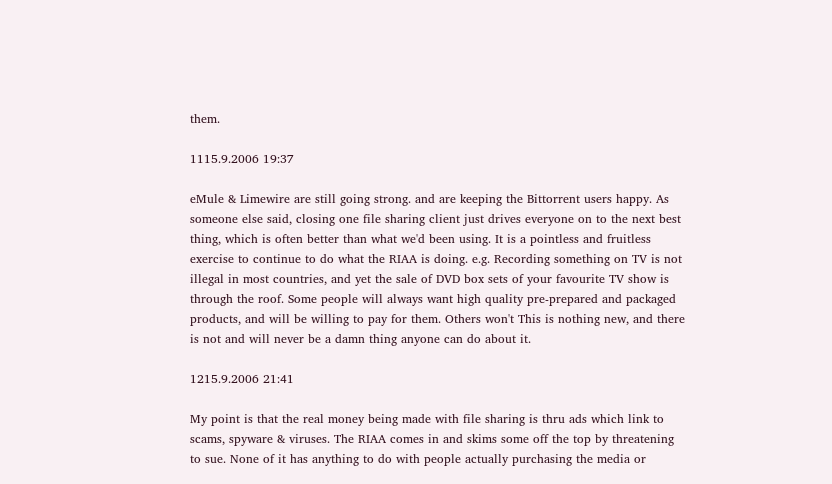them.

1115.9.2006 19:37

eMule & Limewire are still going strong. and are keeping the Bittorrent users happy. As someone else said, closing one file sharing client just drives everyone on to the next best thing, which is often better than what we'd been using. It is a pointless and fruitless exercise to continue to do what the RIAA is doing. e.g. Recording something on TV is not illegal in most countries, and yet the sale of DVD box sets of your favourite TV show is through the roof. Some people will always want high quality pre-prepared and packaged products, and will be willing to pay for them. Others won't This is nothing new, and there is not and will never be a damn thing anyone can do about it.

1215.9.2006 21:41

My point is that the real money being made with file sharing is thru ads which link to scams, spyware & viruses. The RIAA comes in and skims some off the top by threatening to sue. None of it has anything to do with people actually purchasing the media or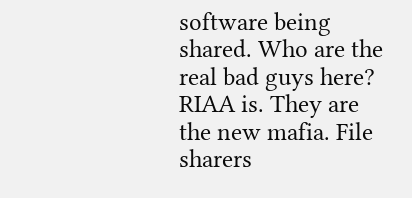software being shared. Who are the real bad guys here? RIAA is. They are the new mafia. File sharers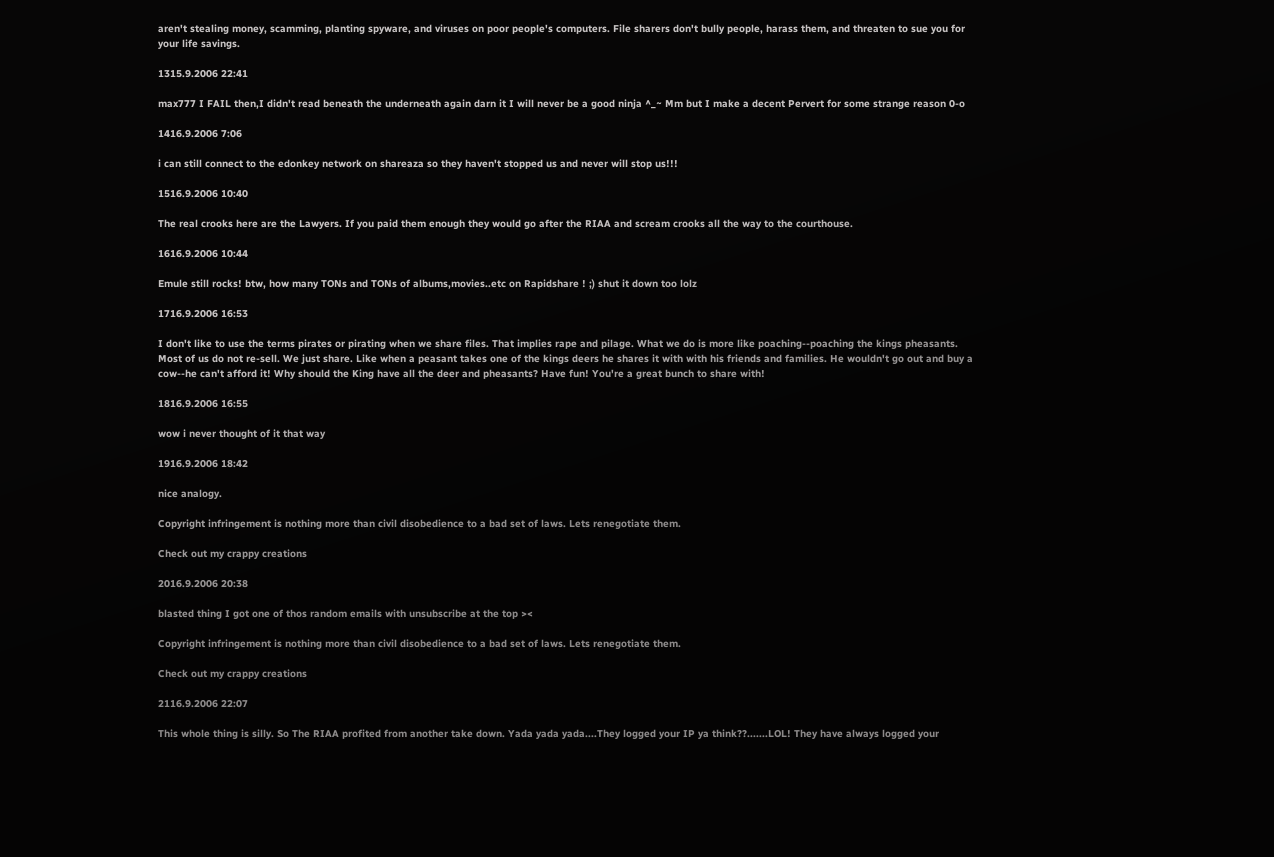aren't stealing money, scamming, planting spyware, and viruses on poor people's computers. File sharers don't bully people, harass them, and threaten to sue you for your life savings.

1315.9.2006 22:41

max777 I FAIL then,I didn't read beneath the underneath again darn it I will never be a good ninja ^_~ Mm but I make a decent Pervert for some strange reason 0-o

1416.9.2006 7:06

i can still connect to the edonkey network on shareaza so they haven't stopped us and never will stop us!!!

1516.9.2006 10:40

The real crooks here are the Lawyers. If you paid them enough they would go after the RIAA and scream crooks all the way to the courthouse.

1616.9.2006 10:44

Emule still rocks! btw, how many TONs and TONs of albums,movies..etc on Rapidshare ! ;) shut it down too lolz

1716.9.2006 16:53

I don't like to use the terms pirates or pirating when we share files. That implies rape and pilage. What we do is more like poaching--poaching the kings pheasants. Most of us do not re-sell. We just share. Like when a peasant takes one of the kings deers he shares it with with his friends and families. He wouldn't go out and buy a cow--he can't afford it! Why should the King have all the deer and pheasants? Have fun! You're a great bunch to share with!

1816.9.2006 16:55

wow i never thought of it that way

1916.9.2006 18:42

nice analogy.

Copyright infringement is nothing more than civil disobedience to a bad set of laws. Lets renegotiate them.

Check out my crappy creations

2016.9.2006 20:38

blasted thing I got one of thos random emails with unsubscribe at the top ><

Copyright infringement is nothing more than civil disobedience to a bad set of laws. Lets renegotiate them.

Check out my crappy creations

2116.9.2006 22:07

This whole thing is silly. So The RIAA profited from another take down. Yada yada yada....They logged your IP ya think??.......LOL! They have always logged your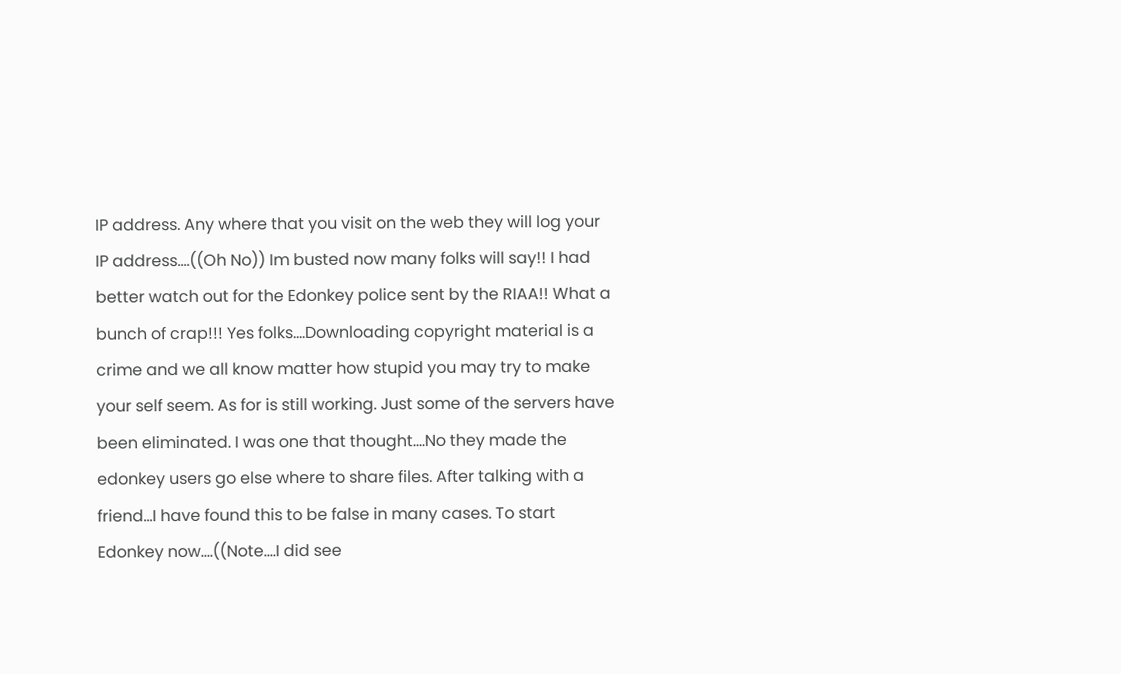IP address. Any where that you visit on the web they will log your IP address....((Oh No)) Im busted now many folks will say!! I had better watch out for the Edonkey police sent by the RIAA!! What a bunch of crap!!! Yes folks....Downloading copyright material is a crime and we all know matter how stupid you may try to make your self seem. As for is still working. Just some of the servers have been eliminated. I was one that thought....No they made the edonkey users go else where to share files. After talking with a friend...I have found this to be false in many cases. To start Edonkey now....((Note....I did see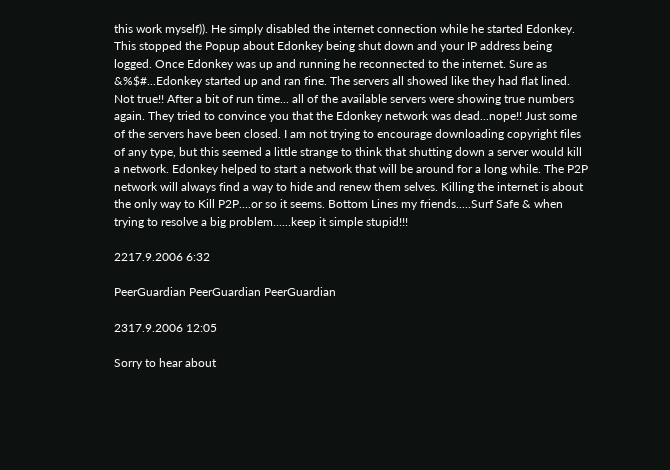this work myself)). He simply disabled the internet connection while he started Edonkey. This stopped the Popup about Edonkey being shut down and your IP address being logged. Once Edonkey was up and running he reconnected to the internet. Sure as &%$#...Edonkey started up and ran fine. The servers all showed like they had flat lined. Not true!! After a bit of run time... all of the available servers were showing true numbers again. They tried to convince you that the Edonkey network was dead...nope!! Just some of the servers have been closed. I am not trying to encourage downloading copyright files of any type, but this seemed a little strange to think that shutting down a server would kill a network. Edonkey helped to start a network that will be around for a long while. The P2P network will always find a way to hide and renew them selves. Killing the internet is about the only way to Kill P2P....or so it seems. Bottom Lines my friends.....Surf Safe & when trying to resolve a big problem......keep it simple stupid!!!

2217.9.2006 6:32

PeerGuardian PeerGuardian PeerGuardian

2317.9.2006 12:05

Sorry to hear about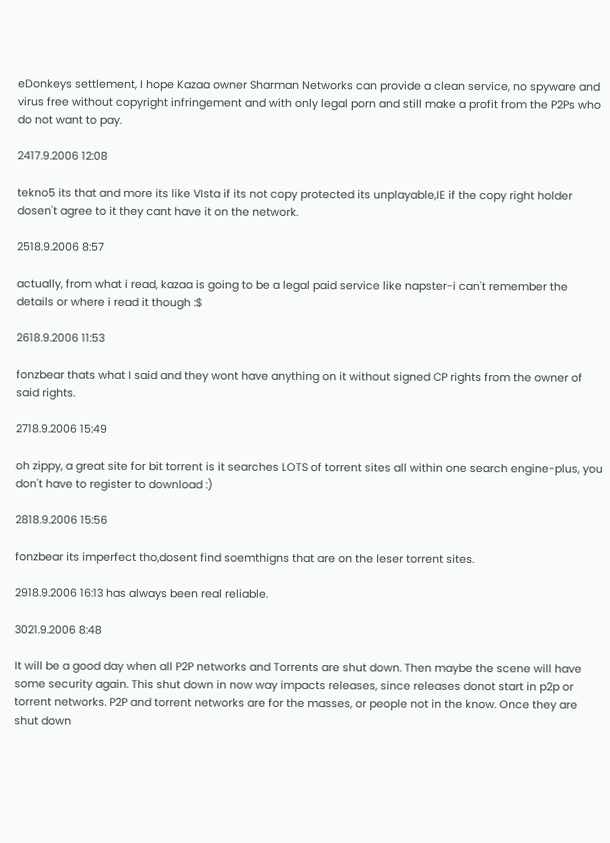eDonkeys settlement, I hope Kazaa owner Sharman Networks can provide a clean service, no spyware and virus free without copyright infringement and with only legal porn and still make a profit from the P2Ps who do not want to pay.

2417.9.2006 12:08

tekno5 its that and more its like VIsta if its not copy protected its unplayable,IE if the copy right holder dosen't agree to it they cant have it on the network.

2518.9.2006 8:57

actually, from what i read, kazaa is going to be a legal paid service like napster-i can't remember the details or where i read it though :$

2618.9.2006 11:53

fonzbear thats what I said and they wont have anything on it without signed CP rights from the owner of said rights.

2718.9.2006 15:49

oh zippy, a great site for bit torrent is it searches LOTS of torrent sites all within one search engine-plus, you don't have to register to download :)

2818.9.2006 15:56

fonzbear its imperfect tho,dosent find soemthigns that are on the leser torrent sites.

2918.9.2006 16:13 has always been real reliable.

3021.9.2006 8:48

It will be a good day when all P2P networks and Torrents are shut down. Then maybe the scene will have some security again. This shut down in now way impacts releases, since releases donot start in p2p or torrent networks. P2P and torrent networks are for the masses, or people not in the know. Once they are shut down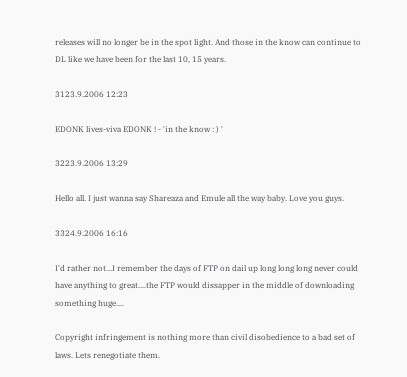releases will no longer be in the spot light. And those in the know can continue to DL like we have been for the last 10, 15 years.

3123.9.2006 12:23

EDONK lives-viva EDONK ! - 'in the know : ) '

3223.9.2006 13:29

Hello all. I just wanna say Shareaza and Emule all the way baby. Love you guys.

3324.9.2006 16:16

I'd rather not...I remember the days of FTP on dail up long long long never could have anything to great....the FTP would dissapper in the middle of downloading something huge....

Copyright infringement is nothing more than civil disobedience to a bad set of laws. Lets renegotiate them.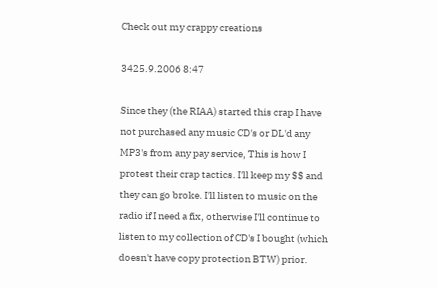Check out my crappy creations

3425.9.2006 8:47

Since they (the RIAA) started this crap I have not purchased any music CD's or DL'd any MP3's from any pay service, This is how I protest their crap tactics. I'll keep my $$ and they can go broke. I'll listen to music on the radio if I need a fix, otherwise I'll continue to listen to my collection of CD's I bought (which doesn't have copy protection BTW) prior.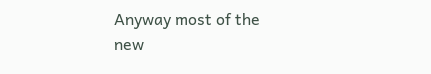Anyway most of the new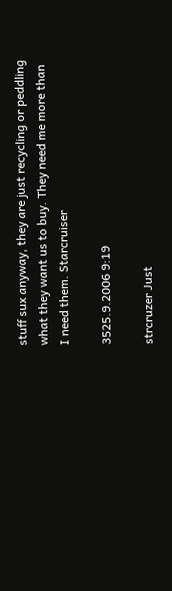stuff sux anyway, they are just recycling or peddling what they want us to buy. They need me more than I need them. Starcruiser

3525.9.2006 9:19

strcruzer Just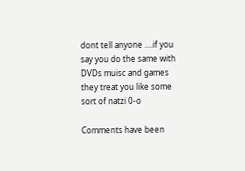dont tell anyone ....if you say you do the same with DVDs muisc and games they treat you like some sort of natzi 0-o

Comments have been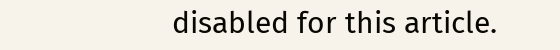disabled for this article.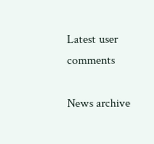Latest user comments

News archive